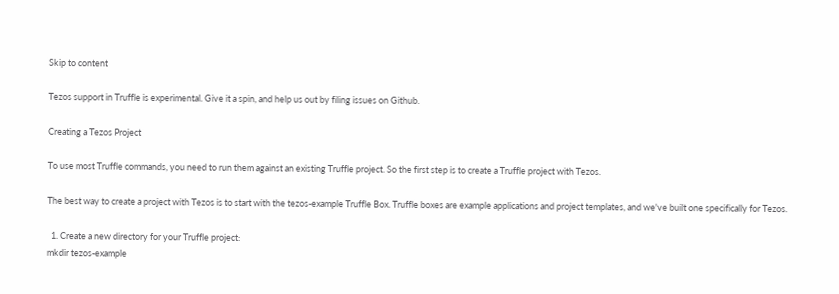Skip to content

Tezos support in Truffle is experimental. Give it a spin, and help us out by filing issues on Github.

Creating a Tezos Project

To use most Truffle commands, you need to run them against an existing Truffle project. So the first step is to create a Truffle project with Tezos.

The best way to create a project with Tezos is to start with the tezos-example Truffle Box. Truffle boxes are example applications and project templates, and we've built one specifically for Tezos.

  1. Create a new directory for your Truffle project:
mkdir tezos-example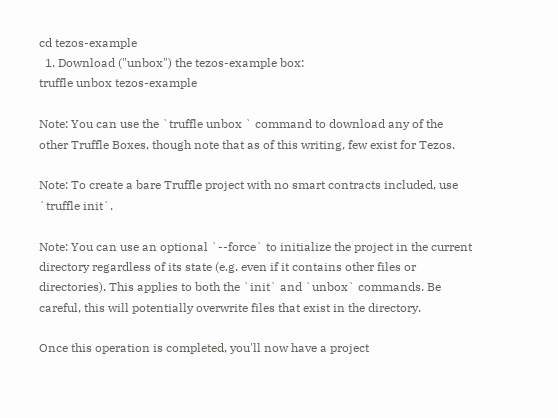cd tezos-example
  1. Download ("unbox") the tezos-example box:
truffle unbox tezos-example

Note: You can use the `truffle unbox ` command to download any of the other Truffle Boxes, though note that as of this writing, few exist for Tezos.

Note: To create a bare Truffle project with no smart contracts included, use `truffle init`.

Note: You can use an optional `--force` to initialize the project in the current directory regardless of its state (e.g. even if it contains other files or directories). This applies to both the `init` and `unbox` commands. Be careful, this will potentially overwrite files that exist in the directory.

Once this operation is completed, you'll now have a project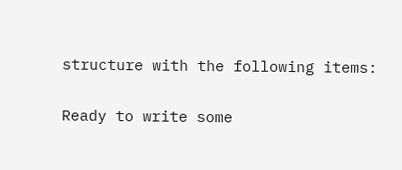structure with the following items:

Ready to write some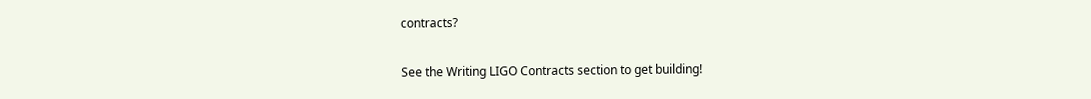contracts?

See the Writing LIGO Contracts section to get building!